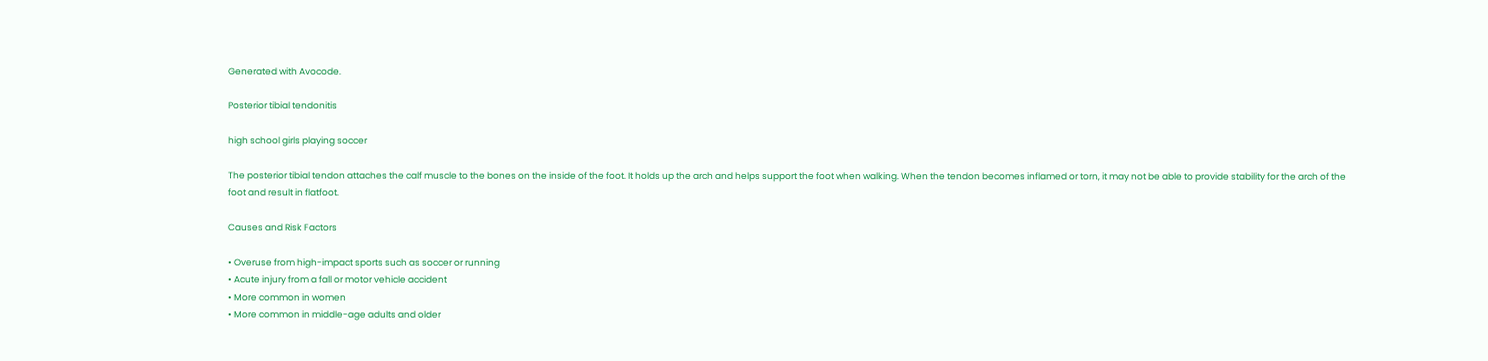Generated with Avocode.

Posterior tibial tendonitis

high school girls playing soccer

The posterior tibial tendon attaches the calf muscle to the bones on the inside of the foot. It holds up the arch and helps support the foot when walking. When the tendon becomes inflamed or torn, it may not be able to provide stability for the arch of the foot and result in flatfoot.

Causes and Risk Factors

• Overuse from high-impact sports such as soccer or running
• Acute injury from a fall or motor vehicle accident
• More common in women
• More common in middle-age adults and older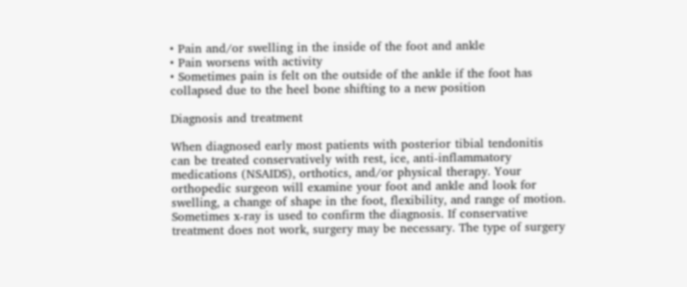• Pain and/or swelling in the inside of the foot and ankle
• Pain worsens with activity
• Sometimes pain is felt on the outside of the ankle if the foot has collapsed due to the heel bone shifting to a new position

Diagnosis and treatment

When diagnosed early most patients with posterior tibial tendonitis can be treated conservatively with rest, ice, anti-inflammatory medications (NSAIDS), orthotics, and/or physical therapy. Your orthopedic surgeon will examine your foot and ankle and look for swelling, a change of shape in the foot, flexibility, and range of motion. Sometimes x-ray is used to confirm the diagnosis. If conservative treatment does not work, surgery may be necessary. The type of surgery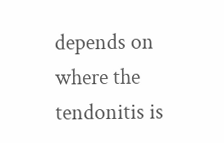depends on where the tendonitis is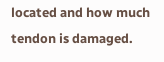located and how much tendon is damaged.